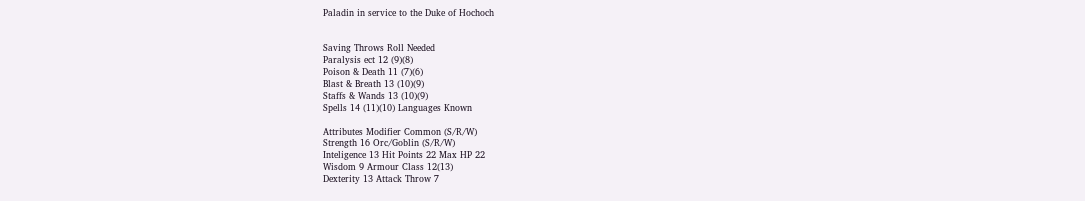Paladin in service to the Duke of Hochoch


Saving Throws Roll Needed
Paralysis ect 12 (9)(8)
Poison & Death 11 (7)(6)
Blast & Breath 13 (10)(9)
Staffs & Wands 13 (10)(9)
Spells 14 (11)(10) Languages Known

Attributes Modifier Common (S/R/W)
Strength 16 Orc/Goblin (S/R/W)
Inteligence 13 Hit Points 22 Max HP 22
Wisdom 9 Armour Class 12(13)
Dexterity 13 Attack Throw 7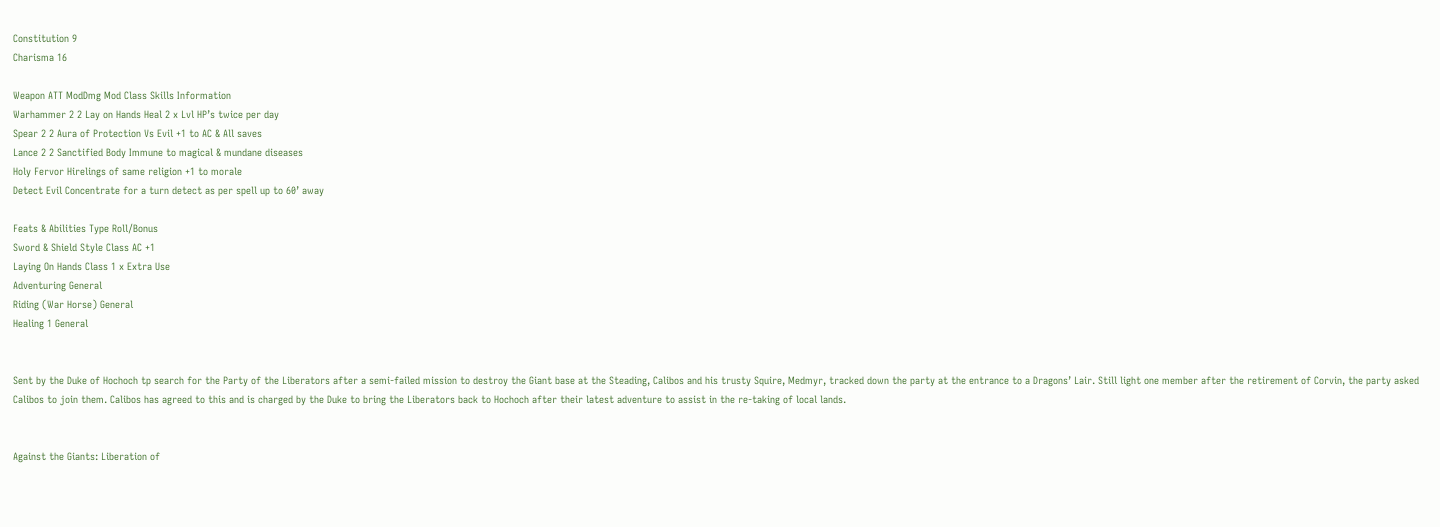Constitution 9
Charisma 16

Weapon ATT ModDmg Mod Class Skills Information
Warhammer 2 2 Lay on Hands Heal 2 x Lvl HP’s twice per day
Spear 2 2 Aura of Protection Vs Evil +1 to AC & All saves
Lance 2 2 Sanctified Body Immune to magical & mundane diseases
Holy Fervor Hirelings of same religion +1 to morale
Detect Evil Concentrate for a turn detect as per spell up to 60’ away

Feats & Abilities Type Roll/Bonus
Sword & Shield Style Class AC +1
Laying On Hands Class 1 x Extra Use
Adventuring General
Riding (War Horse) General
Healing 1 General


Sent by the Duke of Hochoch tp search for the Party of the Liberators after a semi-failed mission to destroy the Giant base at the Steading, Calibos and his trusty Squire, Medmyr, tracked down the party at the entrance to a Dragons’ Lair. Still light one member after the retirement of Corvin, the party asked Calibos to join them. Calibos has agreed to this and is charged by the Duke to bring the Liberators back to Hochoch after their latest adventure to assist in the re-taking of local lands.


Against the Giants: Liberation of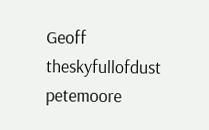Geoff theskyfullofdust petemoore